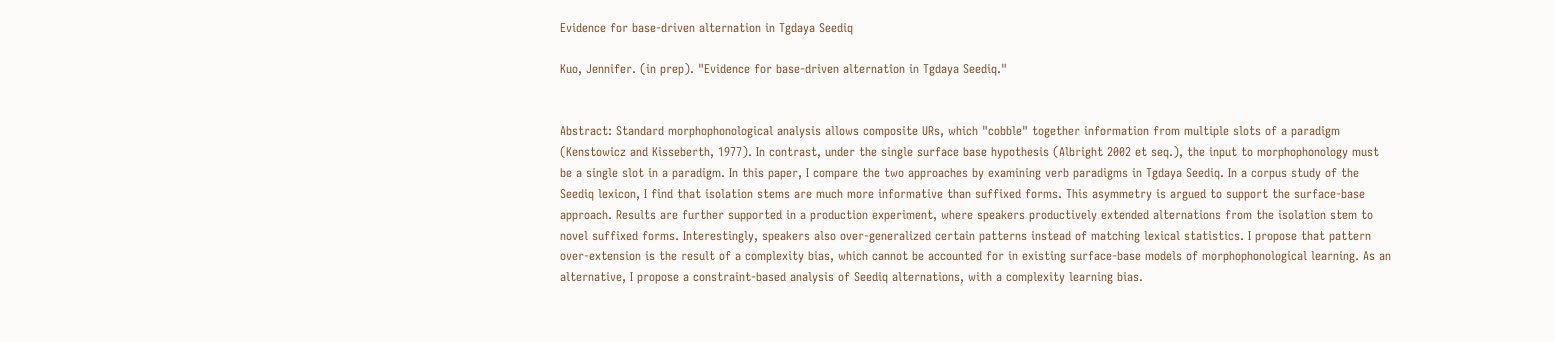Evidence for base-driven alternation in Tgdaya Seediq

Kuo, Jennifer. (in prep). "Evidence for base-driven alternation in Tgdaya Seediq."


Abstract: Standard morphophonological analysis allows composite URs, which "cobble" together information from multiple slots of a paradigm (Kenstowicz and Kisseberth, 1977). In contrast, under the single surface base hypothesis (Albright 2002 et seq.), the input to morphophonology must be a single slot in a paradigm. In this paper, I compare the two approaches by examining verb paradigms in Tgdaya Seediq. In a corpus study of the Seediq lexicon, I find that isolation stems are much more informative than suffixed forms. This asymmetry is argued to support the surface-base approach. Results are further supported in a production experiment, where speakers productively extended alternations from the isolation stem to novel suffixed forms. Interestingly, speakers also over-generalized certain patterns instead of matching lexical statistics. I propose that pattern over-extension is the result of a complexity bias, which cannot be accounted for in existing surface-base models of morphophonological learning. As an alternative, I propose a constraint-based analysis of Seediq alternations, with a complexity learning bias.